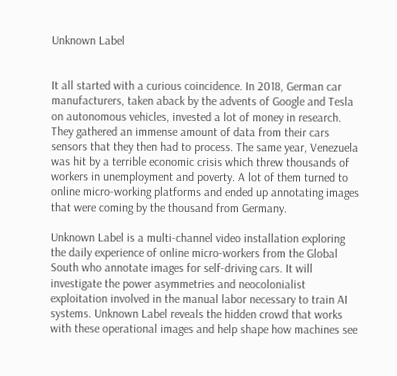Unknown Label


It all started with a curious coincidence. In 2018, German car manufacturers, taken aback by the advents of Google and Tesla on autonomous vehicles, invested a lot of money in research. They gathered an immense amount of data from their cars sensors that they then had to process. The same year, Venezuela was hit by a terrible economic crisis which threw thousands of workers in unemployment and poverty. A lot of them turned to online micro-working platforms and ended up annotating images that were coming by the thousand from Germany.

Unknown Label is a multi-channel video installation exploring the daily experience of online micro-workers from the Global South who annotate images for self-driving cars. It will investigate the power asymmetries and neocolonialist exploitation involved in the manual labor necessary to train AI systems. Unknown Label reveals the hidden crowd that works with these operational images and help shape how machines see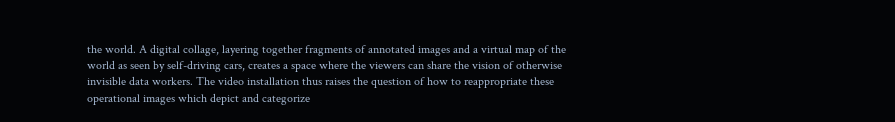the world. A digital collage, layering together fragments of annotated images and a virtual map of the world as seen by self-driving cars, creates a space where the viewers can share the vision of otherwise invisible data workers. The video installation thus raises the question of how to reappropriate these operational images which depict and categorize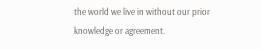the world we live in without our prior knowledge or agreement.